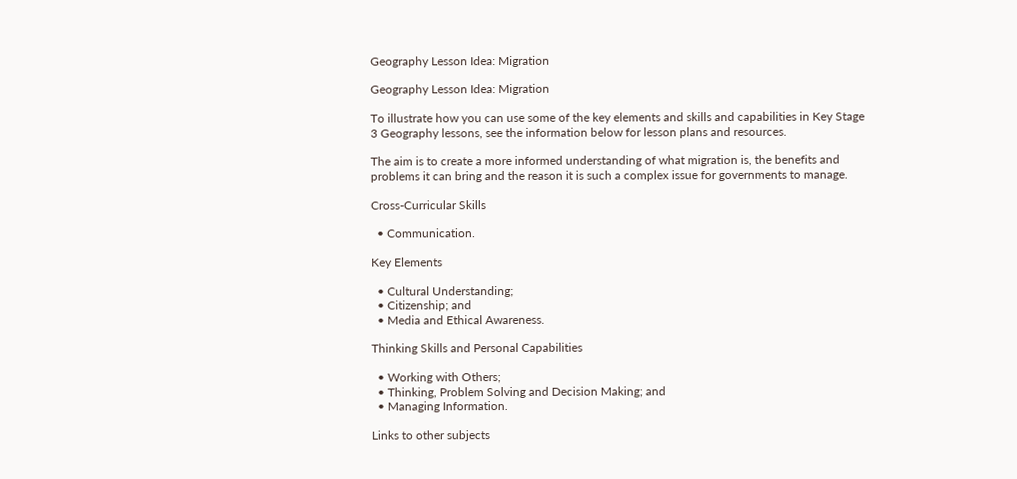Geography Lesson Idea: Migration

Geography Lesson Idea: Migration

To illustrate how you can use some of the key elements and skills and capabilities in Key Stage 3 Geography lessons, see the information below for lesson plans and resources.

The aim is to create a more informed understanding of what migration is, the benefits and problems it can bring and the reason it is such a complex issue for governments to manage.

Cross-Curricular Skills

  • Communication.

Key Elements

  • Cultural Understanding;
  • Citizenship; and
  • Media and Ethical Awareness.

Thinking Skills and Personal Capabilities

  • Working with Others;
  • Thinking, Problem Solving and Decision Making; and
  • Managing Information.

Links to other subjects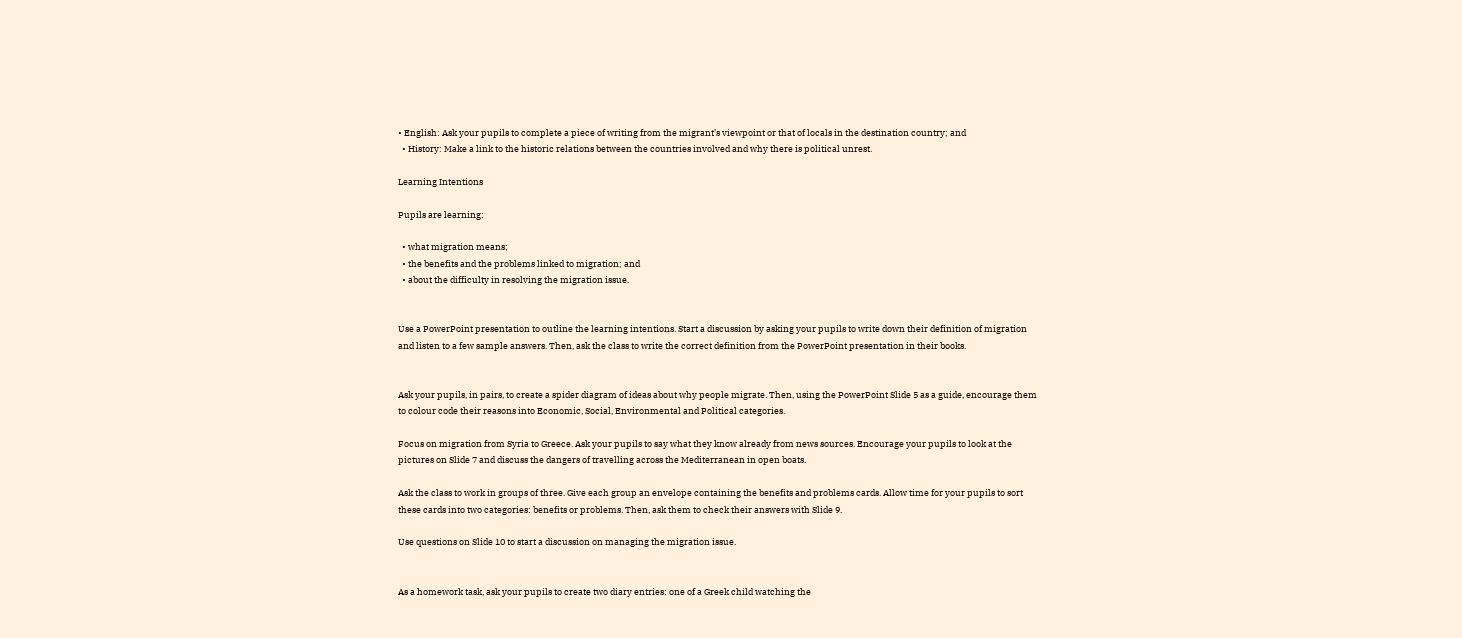• English: Ask your pupils to complete a piece of writing from the migrant’s viewpoint or that of locals in the destination country; and
  • History: Make a link to the historic relations between the countries involved and why there is political unrest.

Learning Intentions

Pupils are learning:

  • what migration means;
  • the benefits and the problems linked to migration; and
  • about the difficulty in resolving the migration issue.


Use a PowerPoint presentation to outline the learning intentions. Start a discussion by asking your pupils to write down their definition of migration and listen to a few sample answers. Then, ask the class to write the correct definition from the PowerPoint presentation in their books.


Ask your pupils, in pairs, to create a spider diagram of ideas about why people migrate. Then, using the PowerPoint Slide 5 as a guide, encourage them to colour code their reasons into Economic, Social, Environmental and Political categories.

Focus on migration from Syria to Greece. Ask your pupils to say what they know already from news sources. Encourage your pupils to look at the pictures on Slide 7 and discuss the dangers of travelling across the Mediterranean in open boats.

Ask the class to work in groups of three. Give each group an envelope containing the benefits and problems cards. Allow time for your pupils to sort these cards into two categories: benefits or problems. Then, ask them to check their answers with Slide 9.

Use questions on Slide 10 to start a discussion on managing the migration issue.


As a homework task, ask your pupils to create two diary entries: one of a Greek child watching the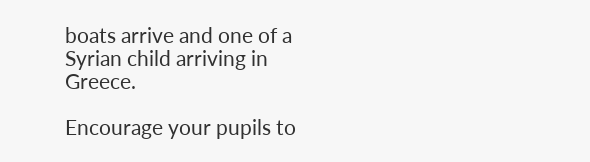boats arrive and one of a Syrian child arriving in Greece.

Encourage your pupils to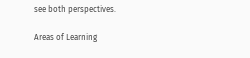see both perspectives.

Areas of Learning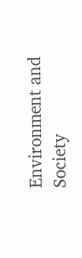Environment and Society